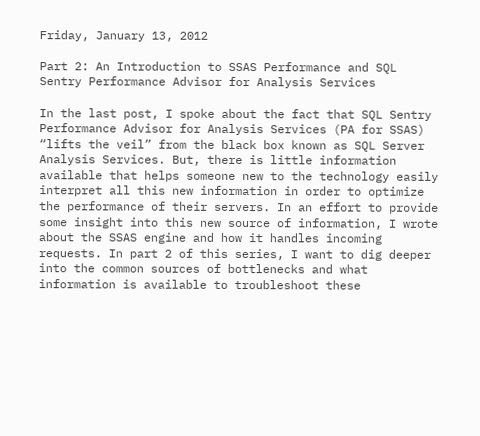Friday, January 13, 2012

Part 2: An Introduction to SSAS Performance and SQL Sentry Performance Advisor for Analysis Services

In the last post, I spoke about the fact that SQL Sentry Performance Advisor for Analysis Services (PA for SSAS) “lifts the veil” from the black box known as SQL Server Analysis Services. But, there is little information available that helps someone new to the technology easily interpret all this new information in order to optimize the performance of their servers. In an effort to provide some insight into this new source of information, I wrote about the SSAS engine and how it handles incoming requests. In part 2 of this series, I want to dig deeper into the common sources of bottlenecks and what information is available to troubleshoot these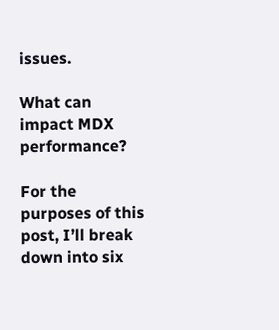issues.

What can impact MDX performance?

For the purposes of this post, I’ll break down into six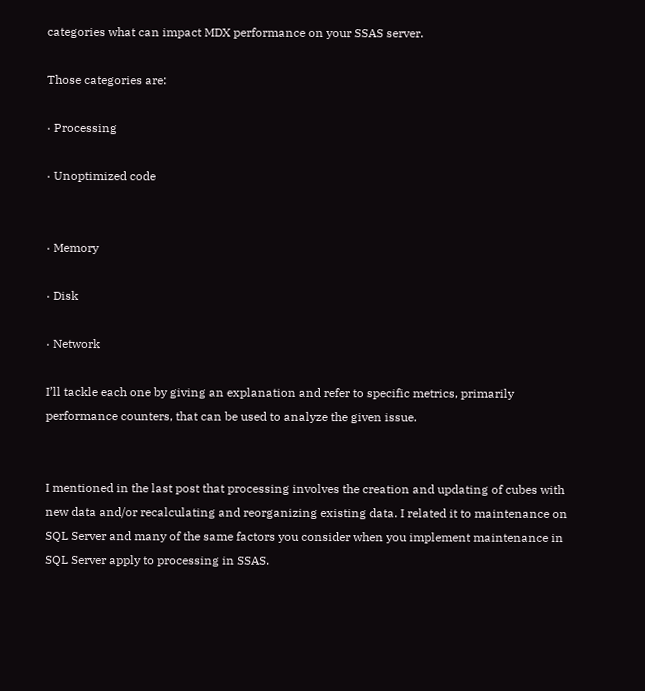categories what can impact MDX performance on your SSAS server.

Those categories are:

· Processing

· Unoptimized code


· Memory

· Disk

· Network

I’ll tackle each one by giving an explanation and refer to specific metrics, primarily performance counters, that can be used to analyze the given issue.


I mentioned in the last post that processing involves the creation and updating of cubes with new data and/or recalculating and reorganizing existing data. I related it to maintenance on SQL Server and many of the same factors you consider when you implement maintenance in SQL Server apply to processing in SSAS.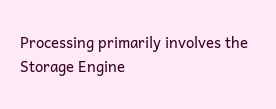Processing primarily involves the Storage Engine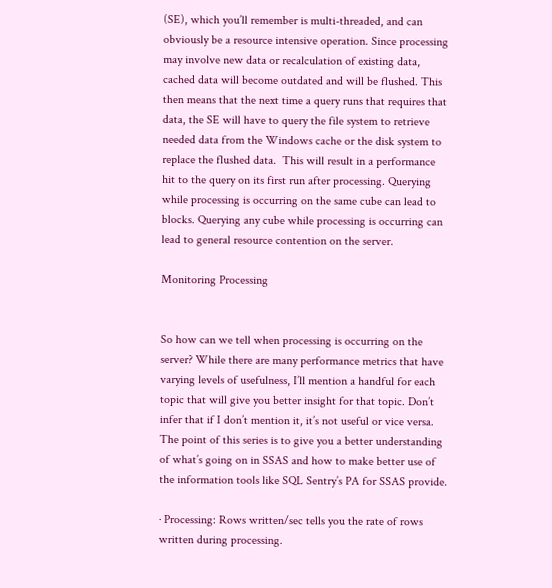(SE), which you’ll remember is multi-threaded, and can obviously be a resource intensive operation. Since processing may involve new data or recalculation of existing data, cached data will become outdated and will be flushed. This then means that the next time a query runs that requires that data, the SE will have to query the file system to retrieve needed data from the Windows cache or the disk system to replace the flushed data.  This will result in a performance hit to the query on its first run after processing. Querying while processing is occurring on the same cube can lead to blocks. Querying any cube while processing is occurring can lead to general resource contention on the server.

Monitoring Processing


So how can we tell when processing is occurring on the server? While there are many performance metrics that have varying levels of usefulness, I’ll mention a handful for each topic that will give you better insight for that topic. Don’t infer that if I don’t mention it, it’s not useful or vice versa. The point of this series is to give you a better understanding of what’s going on in SSAS and how to make better use of the information tools like SQL Sentry’s PA for SSAS provide.

· Processing: Rows written/sec tells you the rate of rows written during processing.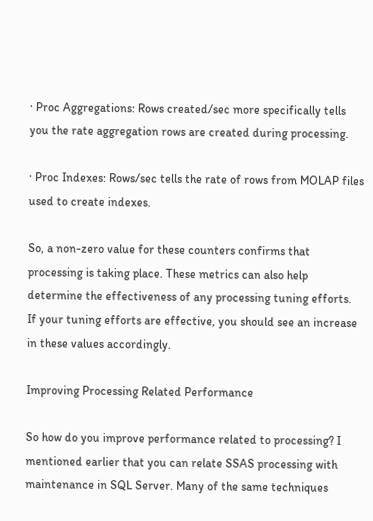· Proc Aggregations: Rows created/sec more specifically tells you the rate aggregation rows are created during processing.

· Proc Indexes: Rows/sec tells the rate of rows from MOLAP files used to create indexes.

So, a non-zero value for these counters confirms that processing is taking place. These metrics can also help determine the effectiveness of any processing tuning efforts.  If your tuning efforts are effective, you should see an increase in these values accordingly.

Improving Processing Related Performance

So how do you improve performance related to processing? I mentioned earlier that you can relate SSAS processing with maintenance in SQL Server. Many of the same techniques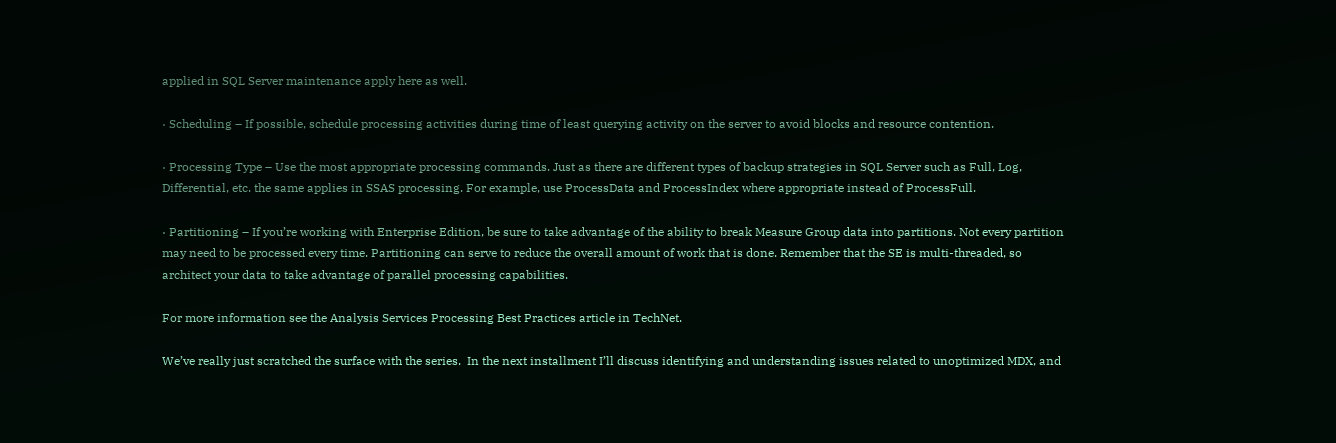applied in SQL Server maintenance apply here as well.

· Scheduling – If possible, schedule processing activities during time of least querying activity on the server to avoid blocks and resource contention.

· Processing Type – Use the most appropriate processing commands. Just as there are different types of backup strategies in SQL Server such as Full, Log, Differential, etc. the same applies in SSAS processing. For example, use ProcessData and ProcessIndex where appropriate instead of ProcessFull.

· Partitioning – If you’re working with Enterprise Edition, be sure to take advantage of the ability to break Measure Group data into partitions. Not every partition may need to be processed every time. Partitioning can serve to reduce the overall amount of work that is done. Remember that the SE is multi-threaded, so architect your data to take advantage of parallel processing capabilities.

For more information see the Analysis Services Processing Best Practices article in TechNet.

We’ve really just scratched the surface with the series.  In the next installment I’ll discuss identifying and understanding issues related to unoptimized MDX, and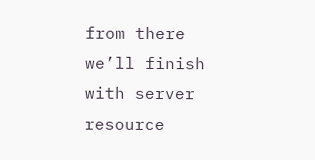from there we’ll finish with server resource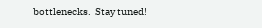bottlenecks.  Stay tuned!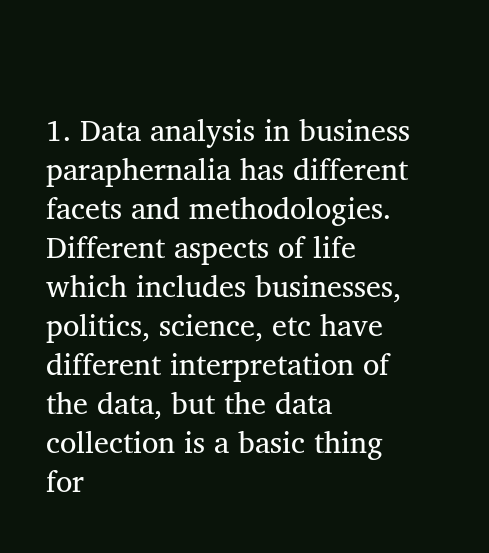1. Data analysis in business paraphernalia has different facets and methodologies. Different aspects of life which includes businesses, politics, science, etc have different interpretation of the data, but the data collection is a basic thing for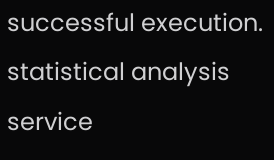successful execution. statistical analysis service